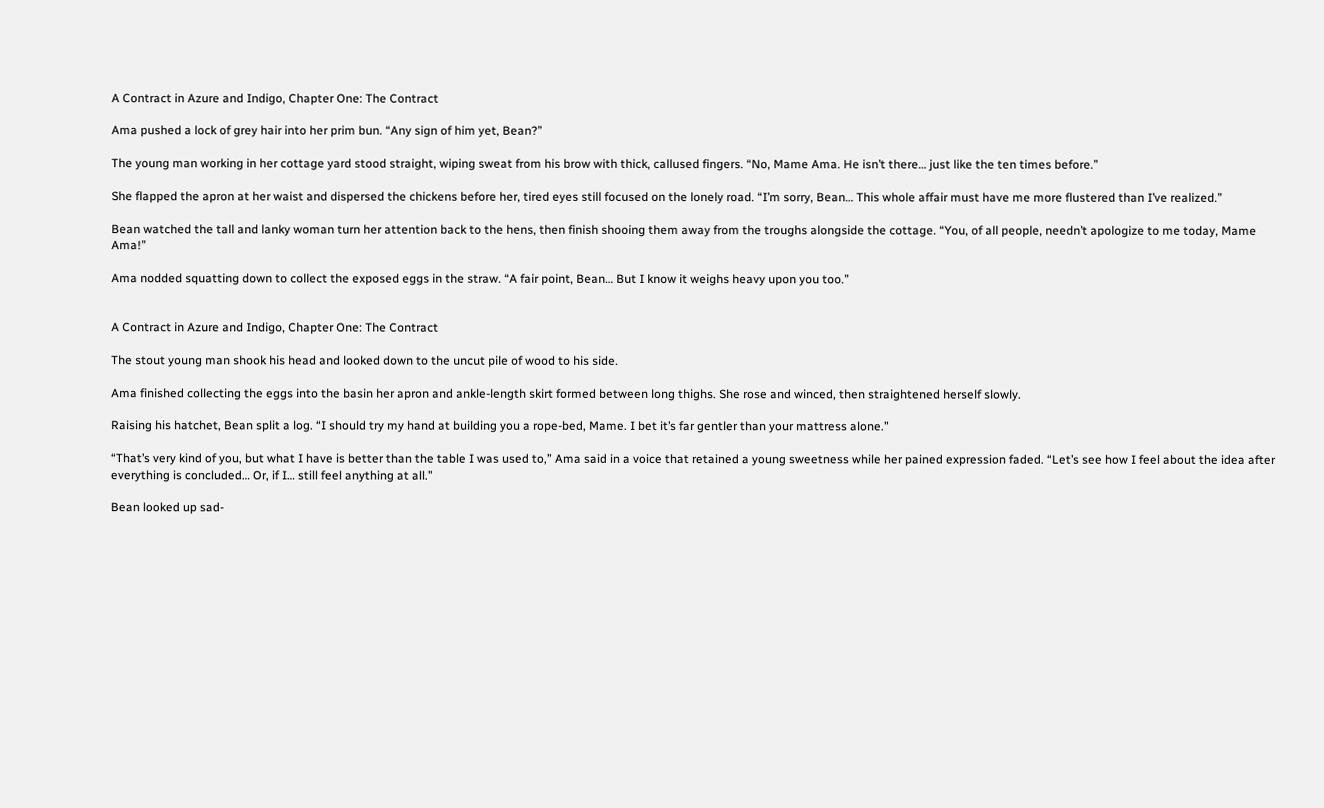A Contract in Azure and Indigo, Chapter One: The Contract

Ama pushed a lock of grey hair into her prim bun. “Any sign of him yet, Bean?”

The young man working in her cottage yard stood straight, wiping sweat from his brow with thick, callused fingers. “No, Mame Ama. He isn’t there… just like the ten times before.”

She flapped the apron at her waist and dispersed the chickens before her, tired eyes still focused on the lonely road. “I’m sorry, Bean… This whole affair must have me more flustered than I’ve realized.”

Bean watched the tall and lanky woman turn her attention back to the hens, then finish shooing them away from the troughs alongside the cottage. “You, of all people, needn’t apologize to me today, Mame Ama!”

Ama nodded squatting down to collect the exposed eggs in the straw. “A fair point, Bean… But I know it weighs heavy upon you too.”


A Contract in Azure and Indigo, Chapter One: The Contract

The stout young man shook his head and looked down to the uncut pile of wood to his side.

Ama finished collecting the eggs into the basin her apron and ankle-length skirt formed between long thighs. She rose and winced, then straightened herself slowly.

Raising his hatchet, Bean split a log. “I should try my hand at building you a rope-bed, Mame. I bet it’s far gentler than your mattress alone.”

“That’s very kind of you, but what I have is better than the table I was used to,” Ama said in a voice that retained a young sweetness while her pained expression faded. “Let’s see how I feel about the idea after everything is concluded… Or, if I… still feel anything at all.”

Bean looked up sad-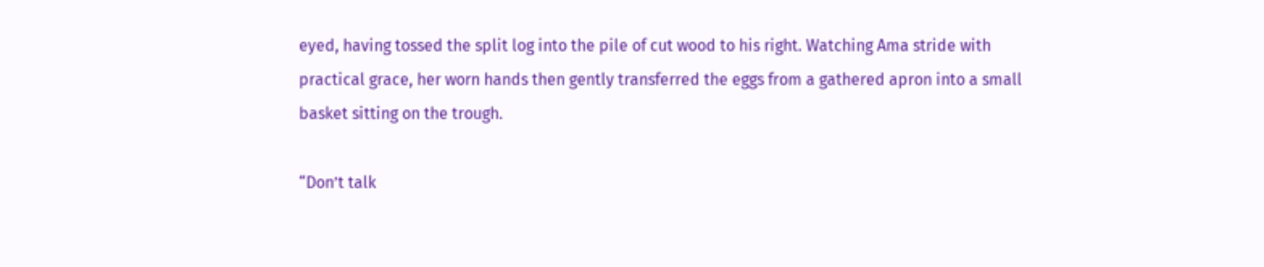eyed, having tossed the split log into the pile of cut wood to his right. Watching Ama stride with practical grace, her worn hands then gently transferred the eggs from a gathered apron into a small basket sitting on the trough.

“Don’t talk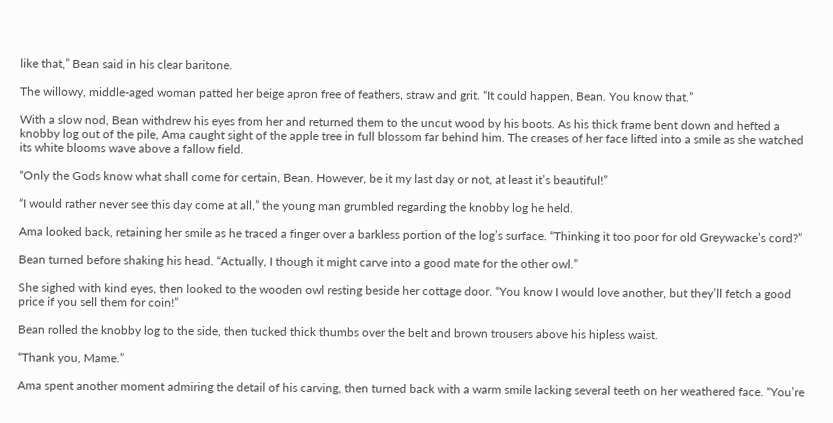like that,” Bean said in his clear baritone.

The willowy, middle-aged woman patted her beige apron free of feathers, straw and grit. “It could happen, Bean. You know that.”

With a slow nod, Bean withdrew his eyes from her and returned them to the uncut wood by his boots. As his thick frame bent down and hefted a knobby log out of the pile, Ama caught sight of the apple tree in full blossom far behind him. The creases of her face lifted into a smile as she watched its white blooms wave above a fallow field.

“Only the Gods know what shall come for certain, Bean. However, be it my last day or not, at least it’s beautiful!”

“I would rather never see this day come at all,” the young man grumbled regarding the knobby log he held.

Ama looked back, retaining her smile as he traced a finger over a barkless portion of the log’s surface. “Thinking it too poor for old Greywacke’s cord?”

Bean turned before shaking his head. “Actually, I though it might carve into a good mate for the other owl.”

She sighed with kind eyes, then looked to the wooden owl resting beside her cottage door. “You know I would love another, but they’ll fetch a good price if you sell them for coin!”

Bean rolled the knobby log to the side, then tucked thick thumbs over the belt and brown trousers above his hipless waist.

“Thank you, Mame.”

Ama spent another moment admiring the detail of his carving, then turned back with a warm smile lacking several teeth on her weathered face. “You’re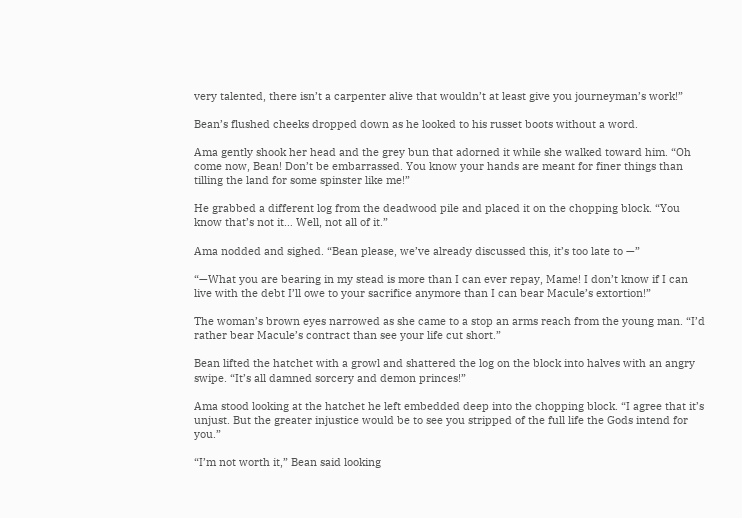very talented, there isn’t a carpenter alive that wouldn’t at least give you journeyman’s work!”

Bean’s flushed cheeks dropped down as he looked to his russet boots without a word.

Ama gently shook her head and the grey bun that adorned it while she walked toward him. “Oh come now, Bean! Don’t be embarrassed. You know your hands are meant for finer things than tilling the land for some spinster like me!”

He grabbed a different log from the deadwood pile and placed it on the chopping block. “You know that’s not it… Well, not all of it.”

Ama nodded and sighed. “Bean please, we’ve already discussed this, it’s too late to —”

“—What you are bearing in my stead is more than I can ever repay, Mame! I don’t know if I can live with the debt I’ll owe to your sacrifice anymore than I can bear Macule’s extortion!”

The woman’s brown eyes narrowed as she came to a stop an arms reach from the young man. “I’d rather bear Macule’s contract than see your life cut short.”

Bean lifted the hatchet with a growl and shattered the log on the block into halves with an angry swipe. “It’s all damned sorcery and demon princes!”

Ama stood looking at the hatchet he left embedded deep into the chopping block. “I agree that it’s unjust. But the greater injustice would be to see you stripped of the full life the Gods intend for you.”

“I’m not worth it,” Bean said looking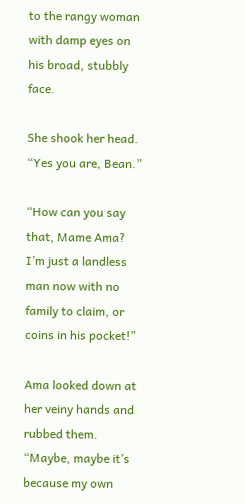to the rangy woman with damp eyes on his broad, stubbly face.

She shook her head. “Yes you are, Bean.”

“How can you say that, Mame Ama? I’m just a landless man now with no family to claim, or coins in his pocket!”

Ama looked down at her veiny hands and rubbed them. “Maybe, maybe it’s because my own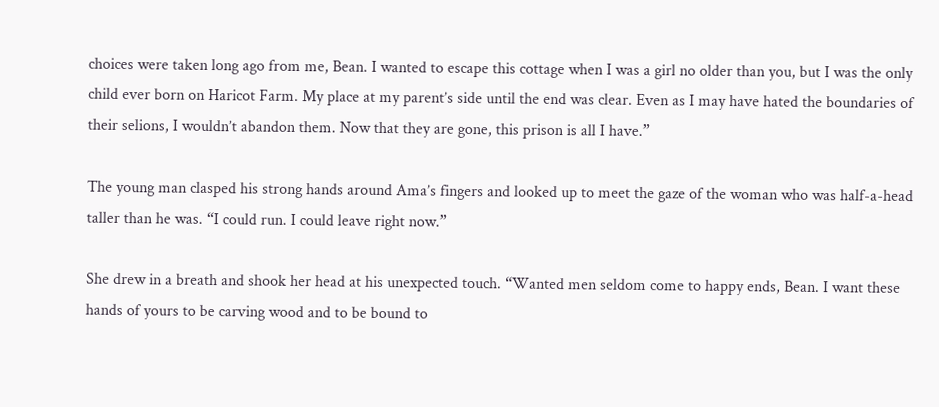choices were taken long ago from me, Bean. I wanted to escape this cottage when I was a girl no older than you, but I was the only child ever born on Haricot Farm. My place at my parent’s side until the end was clear. Even as I may have hated the boundaries of their selions, I wouldn’t abandon them. Now that they are gone, this prison is all I have.”

The young man clasped his strong hands around Ama’s fingers and looked up to meet the gaze of the woman who was half-a-head taller than he was. “I could run. I could leave right now.”

She drew in a breath and shook her head at his unexpected touch. “Wanted men seldom come to happy ends, Bean. I want these hands of yours to be carving wood and to be bound to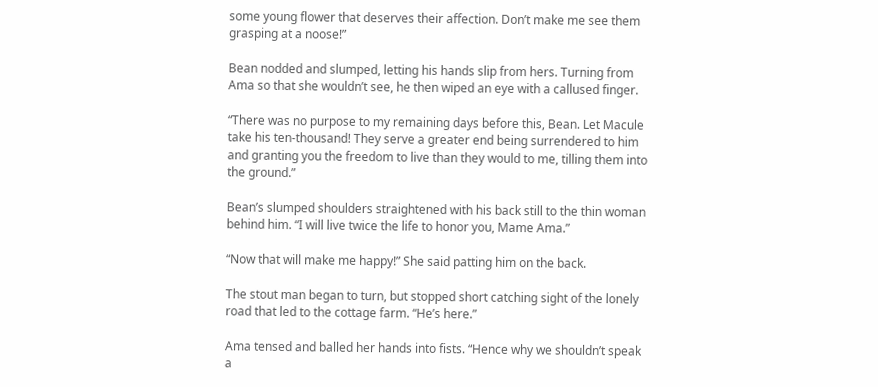some young flower that deserves their affection. Don’t make me see them grasping at a noose!”

Bean nodded and slumped, letting his hands slip from hers. Turning from Ama so that she wouldn’t see, he then wiped an eye with a callused finger.

“There was no purpose to my remaining days before this, Bean. Let Macule take his ten-thousand! They serve a greater end being surrendered to him and granting you the freedom to live than they would to me, tilling them into the ground.”

Bean’s slumped shoulders straightened with his back still to the thin woman behind him. “I will live twice the life to honor you, Mame Ama.”

“Now that will make me happy!” She said patting him on the back.

The stout man began to turn, but stopped short catching sight of the lonely road that led to the cottage farm. “He’s here.”

Ama tensed and balled her hands into fists. “Hence why we shouldn’t speak a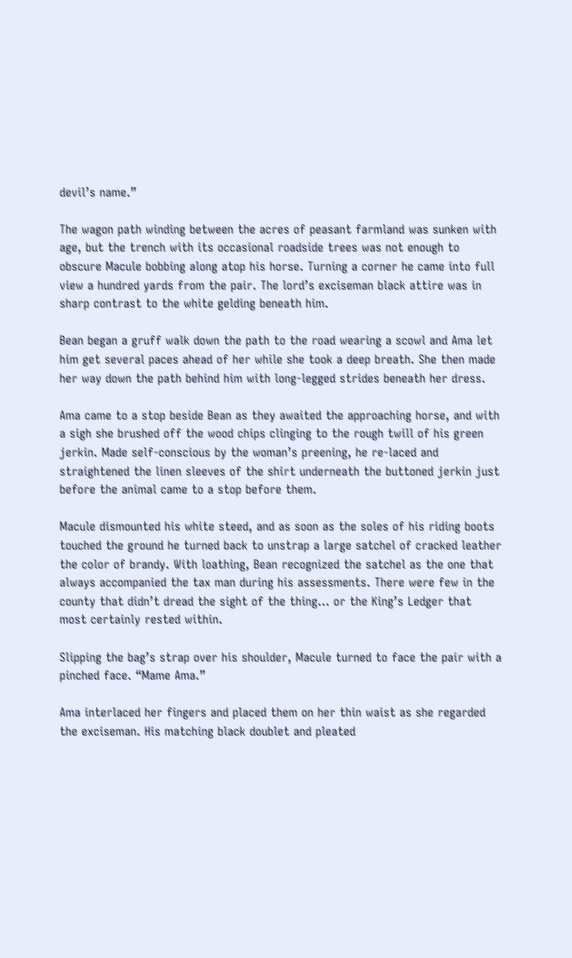devil’s name.”

The wagon path winding between the acres of peasant farmland was sunken with age, but the trench with its occasional roadside trees was not enough to obscure Macule bobbing along atop his horse. Turning a corner he came into full view a hundred yards from the pair. The lord’s exciseman black attire was in sharp contrast to the white gelding beneath him.

Bean began a gruff walk down the path to the road wearing a scowl and Ama let him get several paces ahead of her while she took a deep breath. She then made her way down the path behind him with long-legged strides beneath her dress.

Ama came to a stop beside Bean as they awaited the approaching horse, and with a sigh she brushed off the wood chips clinging to the rough twill of his green jerkin. Made self-conscious by the woman’s preening, he re-laced and straightened the linen sleeves of the shirt underneath the buttoned jerkin just before the animal came to a stop before them.

Macule dismounted his white steed, and as soon as the soles of his riding boots touched the ground he turned back to unstrap a large satchel of cracked leather the color of brandy. With loathing, Bean recognized the satchel as the one that always accompanied the tax man during his assessments. There were few in the county that didn’t dread the sight of the thing… or the King’s Ledger that most certainly rested within.

Slipping the bag’s strap over his shoulder, Macule turned to face the pair with a pinched face. “Mame Ama.”

Ama interlaced her fingers and placed them on her thin waist as she regarded the exciseman. His matching black doublet and pleated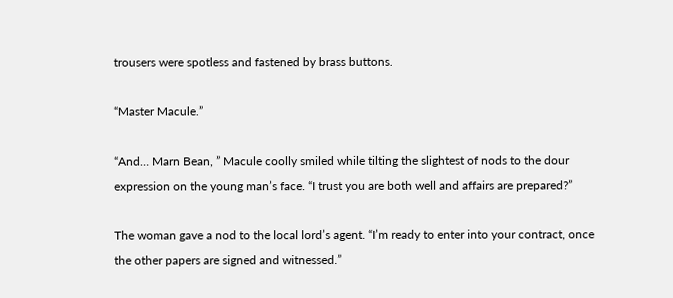trousers were spotless and fastened by brass buttons.

“Master Macule.”

“And… Marn Bean, ” Macule coolly smiled while tilting the slightest of nods to the dour expression on the young man’s face. “I trust you are both well and affairs are prepared?”

The woman gave a nod to the local lord’s agent. “I’m ready to enter into your contract, once the other papers are signed and witnessed.”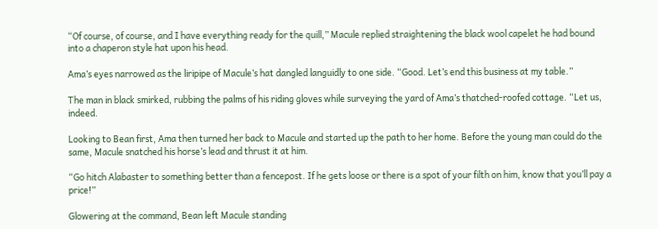“Of course, of course, and I have everything ready for the quill,” Macule replied straightening the black wool capelet he had bound into a chaperon style hat upon his head.

Ama’s eyes narrowed as the liripipe of Macule’s hat dangled languidly to one side. “Good. Let’s end this business at my table.”

The man in black smirked, rubbing the palms of his riding gloves while surveying the yard of Ama’s thatched-roofed cottage. “Let us, indeed.

Looking to Bean first, Ama then turned her back to Macule and started up the path to her home. Before the young man could do the same, Macule snatched his horse’s lead and thrust it at him.

“Go hitch Alabaster to something better than a fencepost. If he gets loose or there is a spot of your filth on him, know that you’ll pay a price!”

Glowering at the command, Bean left Macule standing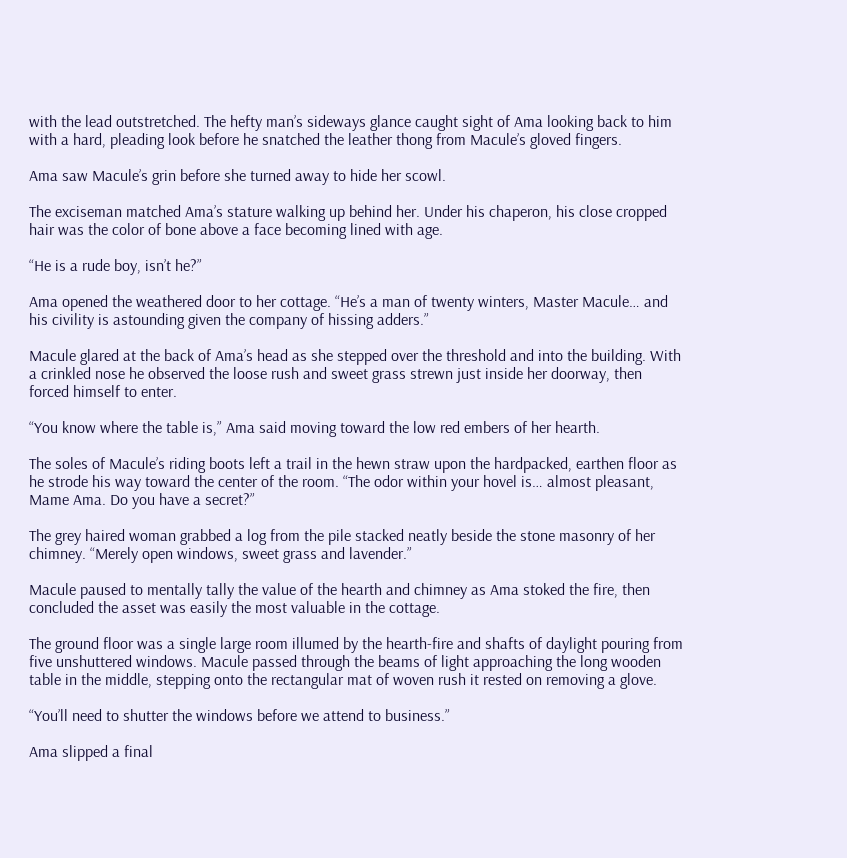with the lead outstretched. The hefty man’s sideways glance caught sight of Ama looking back to him with a hard, pleading look before he snatched the leather thong from Macule’s gloved fingers.

Ama saw Macule’s grin before she turned away to hide her scowl.

The exciseman matched Ama’s stature walking up behind her. Under his chaperon, his close cropped hair was the color of bone above a face becoming lined with age.

“He is a rude boy, isn’t he?”

Ama opened the weathered door to her cottage. “He’s a man of twenty winters, Master Macule… and his civility is astounding given the company of hissing adders.”

Macule glared at the back of Ama’s head as she stepped over the threshold and into the building. With a crinkled nose he observed the loose rush and sweet grass strewn just inside her doorway, then forced himself to enter.

“You know where the table is,” Ama said moving toward the low red embers of her hearth.

The soles of Macule’s riding boots left a trail in the hewn straw upon the hardpacked, earthen floor as he strode his way toward the center of the room. “The odor within your hovel is… almost pleasant, Mame Ama. Do you have a secret?”

The grey haired woman grabbed a log from the pile stacked neatly beside the stone masonry of her chimney. “Merely open windows, sweet grass and lavender.”

Macule paused to mentally tally the value of the hearth and chimney as Ama stoked the fire, then concluded the asset was easily the most valuable in the cottage.

The ground floor was a single large room illumed by the hearth-fire and shafts of daylight pouring from five unshuttered windows. Macule passed through the beams of light approaching the long wooden table in the middle, stepping onto the rectangular mat of woven rush it rested on removing a glove.

“You’ll need to shutter the windows before we attend to business.”

Ama slipped a final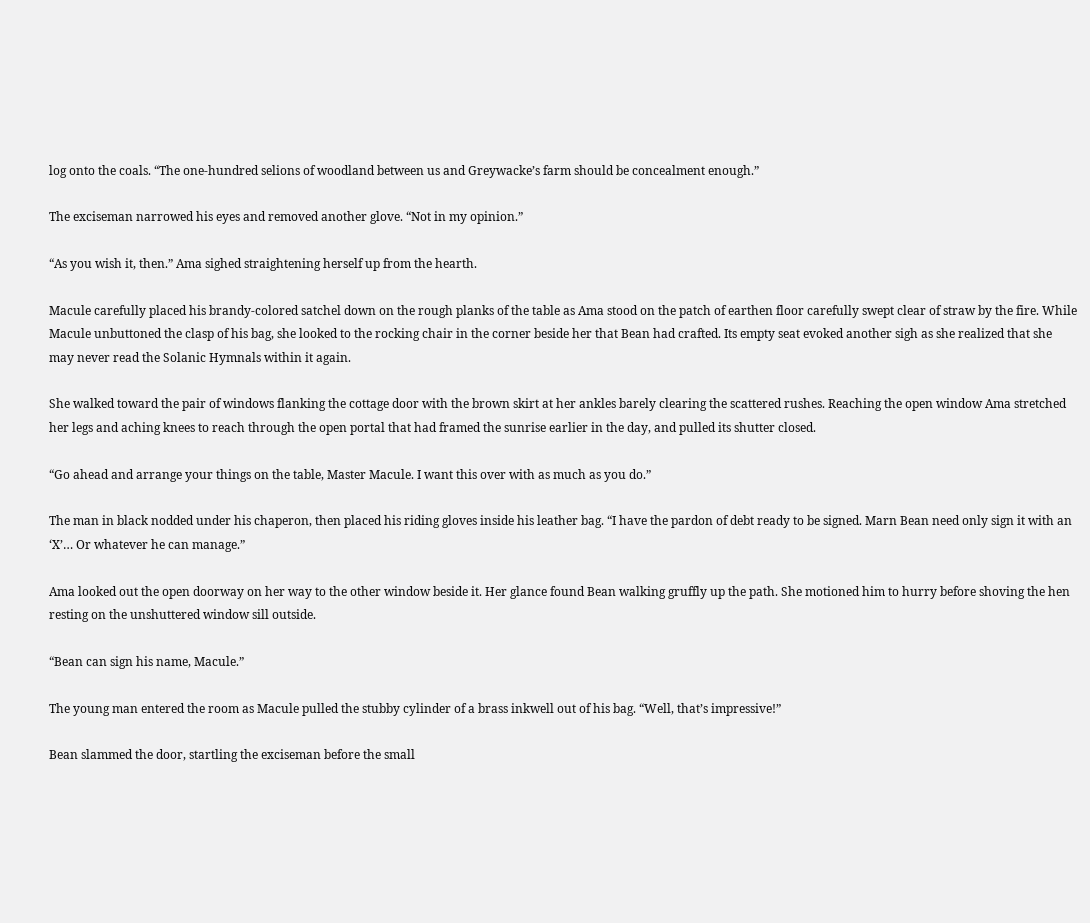log onto the coals. “The one-hundred selions of woodland between us and Greywacke’s farm should be concealment enough.”

The exciseman narrowed his eyes and removed another glove. “Not in my opinion.”

“As you wish it, then.” Ama sighed straightening herself up from the hearth.

Macule carefully placed his brandy-colored satchel down on the rough planks of the table as Ama stood on the patch of earthen floor carefully swept clear of straw by the fire. While Macule unbuttoned the clasp of his bag, she looked to the rocking chair in the corner beside her that Bean had crafted. Its empty seat evoked another sigh as she realized that she may never read the Solanic Hymnals within it again.

She walked toward the pair of windows flanking the cottage door with the brown skirt at her ankles barely clearing the scattered rushes. Reaching the open window Ama stretched her legs and aching knees to reach through the open portal that had framed the sunrise earlier in the day, and pulled its shutter closed.

“Go ahead and arrange your things on the table, Master Macule. I want this over with as much as you do.”

The man in black nodded under his chaperon, then placed his riding gloves inside his leather bag. “I have the pardon of debt ready to be signed. Marn Bean need only sign it with an ‘X’… Or whatever he can manage.”

Ama looked out the open doorway on her way to the other window beside it. Her glance found Bean walking gruffly up the path. She motioned him to hurry before shoving the hen resting on the unshuttered window sill outside.

“Bean can sign his name, Macule.”

The young man entered the room as Macule pulled the stubby cylinder of a brass inkwell out of his bag. “Well, that’s impressive!”

Bean slammed the door, startling the exciseman before the small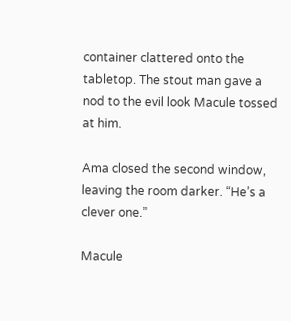container clattered onto the tabletop. The stout man gave a nod to the evil look Macule tossed at him.

Ama closed the second window, leaving the room darker. “He’s a clever one.”

Macule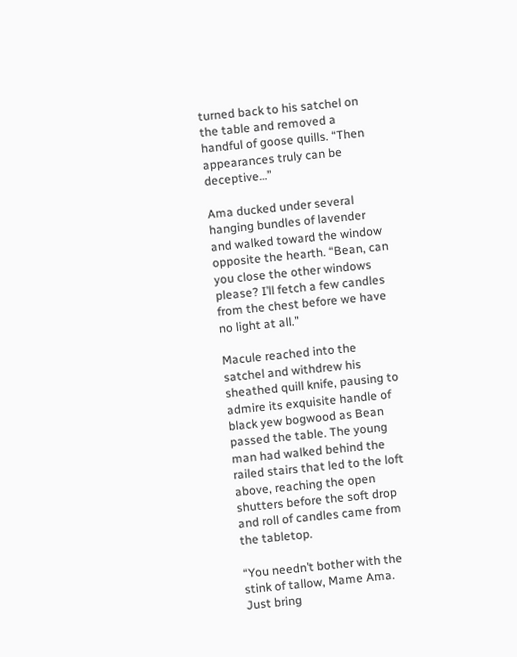turned back to his satchel on the table and removed a handful of goose quills. “Then appearances truly can be deceptive…”

Ama ducked under several hanging bundles of lavender and walked toward the window opposite the hearth. “Bean, can you close the other windows please? I’ll fetch a few candles from the chest before we have no light at all.”

Macule reached into the satchel and withdrew his sheathed quill knife, pausing to admire its exquisite handle of black yew bogwood as Bean passed the table. The young man had walked behind the railed stairs that led to the loft above, reaching the open shutters before the soft drop and roll of candles came from the tabletop.

“You needn’t bother with the stink of tallow, Mame Ama. Just bring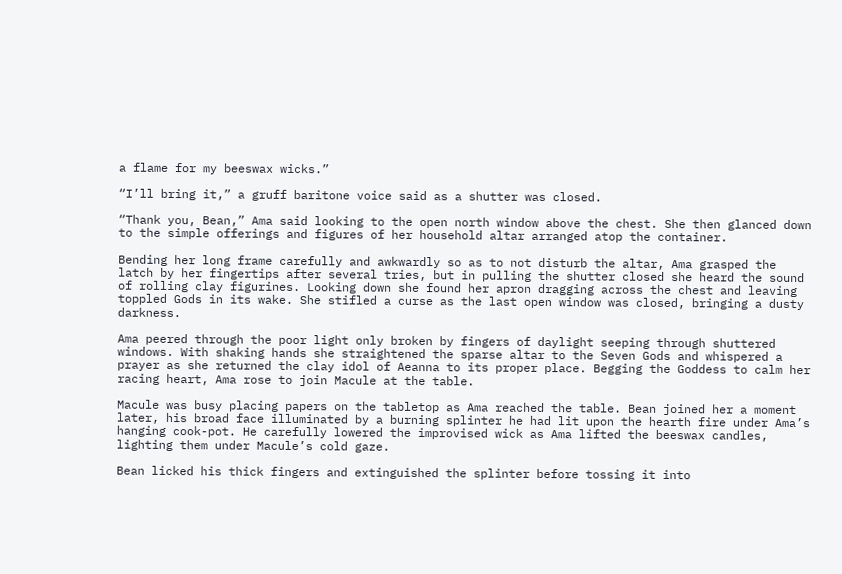a flame for my beeswax wicks.”

“I’ll bring it,” a gruff baritone voice said as a shutter was closed.

“Thank you, Bean,” Ama said looking to the open north window above the chest. She then glanced down to the simple offerings and figures of her household altar arranged atop the container.

Bending her long frame carefully and awkwardly so as to not disturb the altar, Ama grasped the latch by her fingertips after several tries, but in pulling the shutter closed she heard the sound of rolling clay figurines. Looking down she found her apron dragging across the chest and leaving toppled Gods in its wake. She stifled a curse as the last open window was closed, bringing a dusty darkness.

Ama peered through the poor light only broken by fingers of daylight seeping through shuttered windows. With shaking hands she straightened the sparse altar to the Seven Gods and whispered a prayer as she returned the clay idol of Aeanna to its proper place. Begging the Goddess to calm her racing heart, Ama rose to join Macule at the table.

Macule was busy placing papers on the tabletop as Ama reached the table. Bean joined her a moment later, his broad face illuminated by a burning splinter he had lit upon the hearth fire under Ama’s hanging cook-pot. He carefully lowered the improvised wick as Ama lifted the beeswax candles, lighting them under Macule’s cold gaze.

Bean licked his thick fingers and extinguished the splinter before tossing it into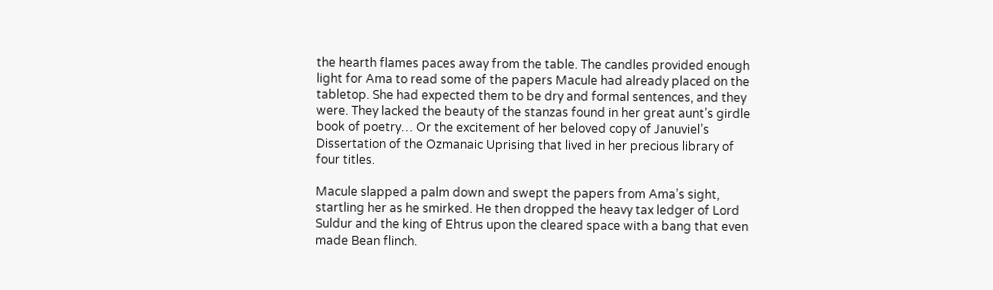the hearth flames paces away from the table. The candles provided enough light for Ama to read some of the papers Macule had already placed on the tabletop. She had expected them to be dry and formal sentences, and they were. They lacked the beauty of the stanzas found in her great aunt’s girdle book of poetry… Or the excitement of her beloved copy of Januviel’s Dissertation of the Ozmanaic Uprising that lived in her precious library of four titles.

Macule slapped a palm down and swept the papers from Ama’s sight, startling her as he smirked. He then dropped the heavy tax ledger of Lord Suldur and the king of Ehtrus upon the cleared space with a bang that even made Bean flinch.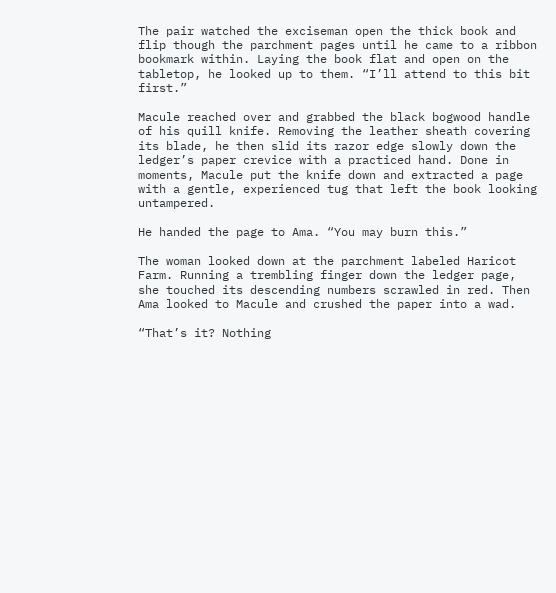The pair watched the exciseman open the thick book and flip though the parchment pages until he came to a ribbon bookmark within. Laying the book flat and open on the tabletop, he looked up to them. “I’ll attend to this bit first.”

Macule reached over and grabbed the black bogwood handle of his quill knife. Removing the leather sheath covering its blade, he then slid its razor edge slowly down the ledger’s paper crevice with a practiced hand. Done in moments, Macule put the knife down and extracted a page with a gentle, experienced tug that left the book looking untampered.

He handed the page to Ama. “You may burn this.”

The woman looked down at the parchment labeled Haricot Farm. Running a trembling finger down the ledger page, she touched its descending numbers scrawled in red. Then Ama looked to Macule and crushed the paper into a wad.

“That’s it? Nothing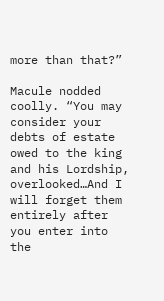more than that?”

Macule nodded coolly. “You may consider your debts of estate owed to the king and his Lordship, overlooked…And I will forget them entirely after you enter into the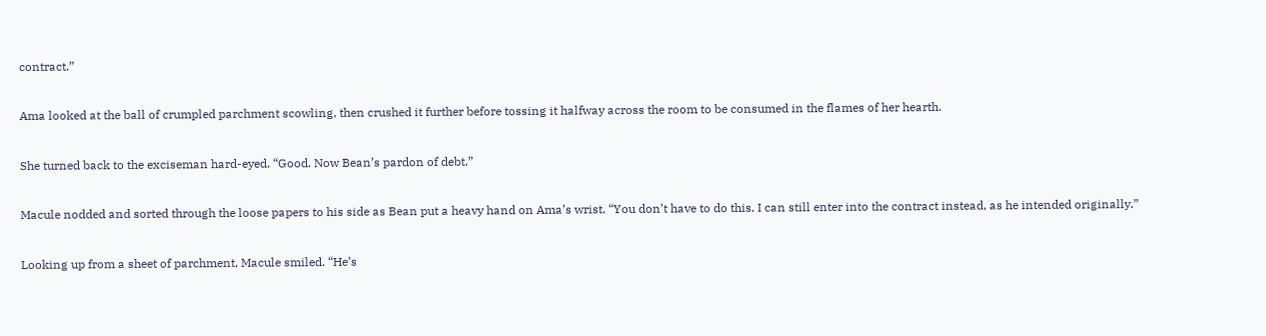contract.”

Ama looked at the ball of crumpled parchment scowling, then crushed it further before tossing it halfway across the room to be consumed in the flames of her hearth.

She turned back to the exciseman hard-eyed. “Good. Now Bean’s pardon of debt.”

Macule nodded and sorted through the loose papers to his side as Bean put a heavy hand on Ama’s wrist. “You don’t have to do this. I can still enter into the contract instead, as he intended originally.”

Looking up from a sheet of parchment, Macule smiled. “He’s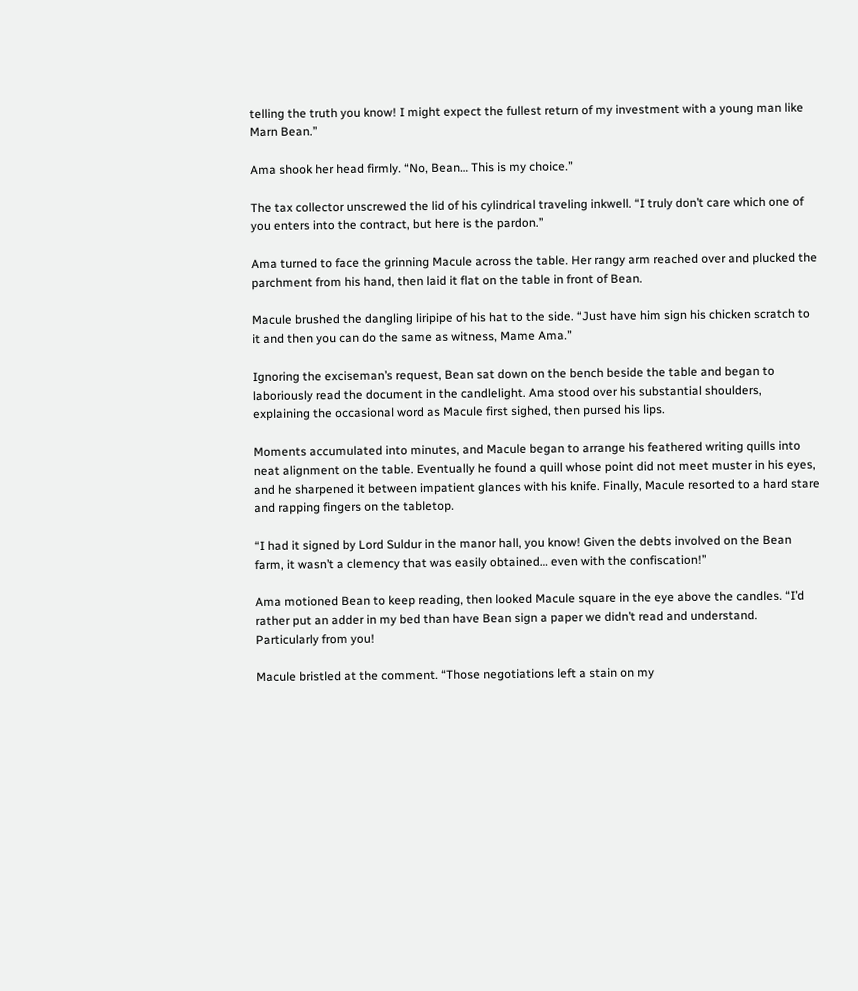telling the truth you know! I might expect the fullest return of my investment with a young man like Marn Bean.”

Ama shook her head firmly. “No, Bean… This is my choice.”

The tax collector unscrewed the lid of his cylindrical traveling inkwell. “I truly don’t care which one of you enters into the contract, but here is the pardon.”

Ama turned to face the grinning Macule across the table. Her rangy arm reached over and plucked the parchment from his hand, then laid it flat on the table in front of Bean.

Macule brushed the dangling liripipe of his hat to the side. “Just have him sign his chicken scratch to it and then you can do the same as witness, Mame Ama.”

Ignoring the exciseman’s request, Bean sat down on the bench beside the table and began to laboriously read the document in the candlelight. Ama stood over his substantial shoulders, explaining the occasional word as Macule first sighed, then pursed his lips.

Moments accumulated into minutes, and Macule began to arrange his feathered writing quills into neat alignment on the table. Eventually he found a quill whose point did not meet muster in his eyes, and he sharpened it between impatient glances with his knife. Finally, Macule resorted to a hard stare and rapping fingers on the tabletop.

“I had it signed by Lord Suldur in the manor hall, you know! Given the debts involved on the Bean farm, it wasn’t a clemency that was easily obtained… even with the confiscation!”

Ama motioned Bean to keep reading, then looked Macule square in the eye above the candles. “I’d rather put an adder in my bed than have Bean sign a paper we didn’t read and understand. Particularly from you!

Macule bristled at the comment. “Those negotiations left a stain on my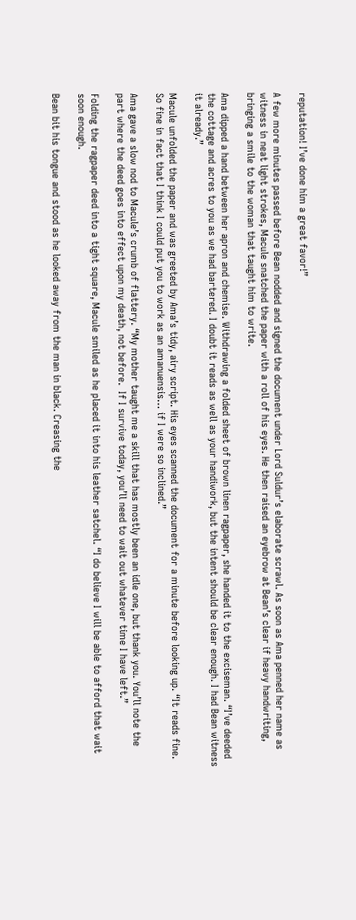reputation! I’ve done him a great favor!”

A few more minutes passed before Bean nodded and signed the document under Lord Suldur’s elaborate scrawl. As soon as Ama penned her name as witness in neat light strokes, Macule snatched the paper with a roll of his eyes. He then raised an eyebrow at Bean’s clear if heavy handwriting, bringing a smile to the woman that taught him to write.

Ama dipped a hand between her apron and chemise. Withdrawing a folded sheet of brown linen ragpaper, she handed it to the exciseman. “I’ve deeded the cottage and acres to you as we had bartered. I doubt it reads as well as your handiwork, but the intent should be clear enough. I had Bean witness it already.”

Macule unfolded the paper and was greeted by Ama’s tidy, airy script. His eyes scanned the document for a minute before looking up. “It reads fine. So fine in fact that I think I could put you to work as an amanuensis… if I were so inclined.”

Ama gave a slow nod to Macule’s crumb of flattery. “My mother taught me a skill that has mostly been an idle one, but thank you. You’ll note the part where the deed goes into effect upon my death, not before.  If I survive today, you’ll need to wait out whatever time I have left.”

Folding the ragpaper deed into a tight square, Macule smiled as he placed it into his leather satchel. “I do believe I will be able to afford that wait soon enough.

Bean bit his tongue and stood as he looked away from the man in black. Creasing the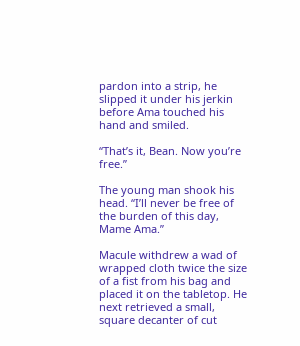pardon into a strip, he slipped it under his jerkin before Ama touched his hand and smiled.

“That’s it, Bean. Now you’re free.”

The young man shook his head. “I’ll never be free of the burden of this day, Mame Ama.”

Macule withdrew a wad of wrapped cloth twice the size of a fist from his bag and placed it on the tabletop. He next retrieved a small, square decanter of cut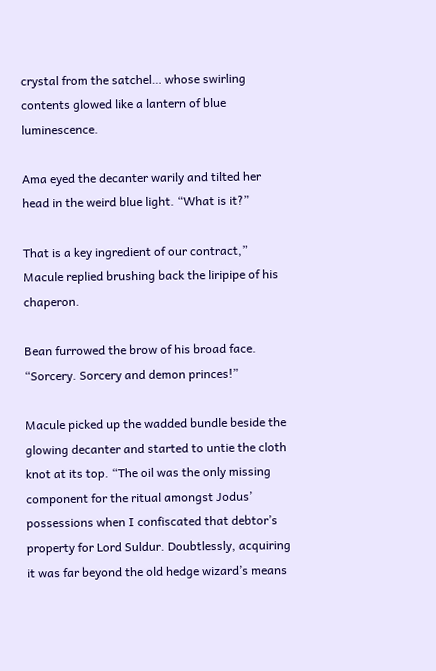crystal from the satchel… whose swirling contents glowed like a lantern of blue luminescence.

Ama eyed the decanter warily and tilted her head in the weird blue light. “What is it?”

That is a key ingredient of our contract,” Macule replied brushing back the liripipe of his chaperon.

Bean furrowed the brow of his broad face. “Sorcery. Sorcery and demon princes!”

Macule picked up the wadded bundle beside the glowing decanter and started to untie the cloth knot at its top. “The oil was the only missing component for the ritual amongst Jodus’ possessions when I confiscated that debtor’s property for Lord Suldur. Doubtlessly, acquiring it was far beyond the old hedge wizard’s means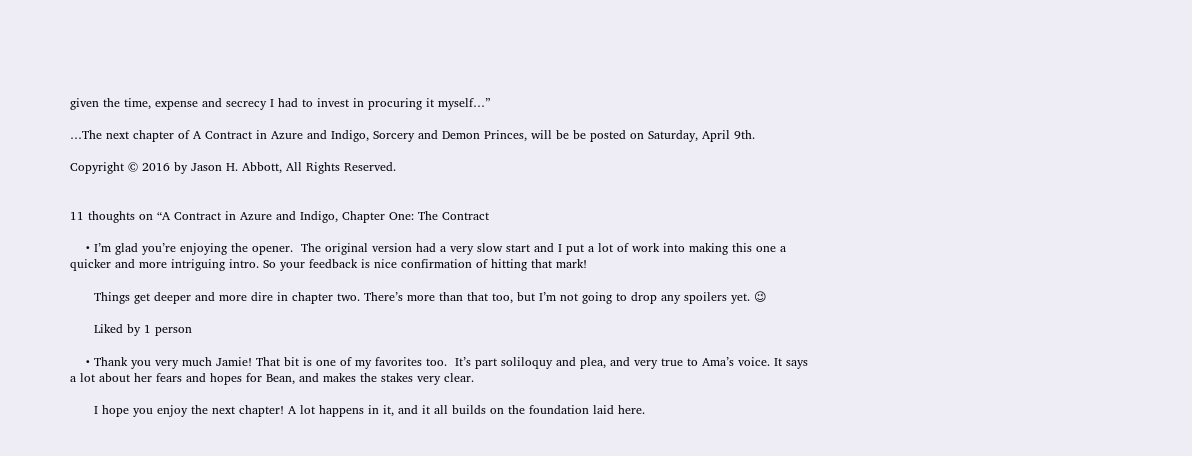given the time, expense and secrecy I had to invest in procuring it myself…”

…The next chapter of A Contract in Azure and Indigo, Sorcery and Demon Princes, will be be posted on Saturday, April 9th.

Copyright © 2016 by Jason H. Abbott, All Rights Reserved.


11 thoughts on “A Contract in Azure and Indigo, Chapter One: The Contract

    • I’m glad you’re enjoying the opener.  The original version had a very slow start and I put a lot of work into making this one a quicker and more intriguing intro. So your feedback is nice confirmation of hitting that mark!

      Things get deeper and more dire in chapter two. There’s more than that too, but I’m not going to drop any spoilers yet. 😉

      Liked by 1 person

    • Thank you very much Jamie! That bit is one of my favorites too.  It’s part soliloquy and plea, and very true to Ama’s voice. It says a lot about her fears and hopes for Bean, and makes the stakes very clear.

      I hope you enjoy the next chapter! A lot happens in it, and it all builds on the foundation laid here.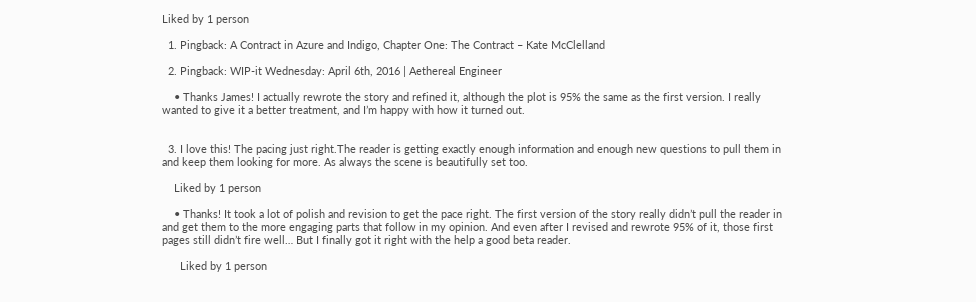Liked by 1 person

  1. Pingback: A Contract in Azure and Indigo, Chapter One: The Contract – Kate McClelland

  2. Pingback: WIP-it Wednesday: April 6th, 2016 | Aethereal Engineer

    • Thanks James! I actually rewrote the story and refined it, although the plot is 95% the same as the first version. I really wanted to give it a better treatment, and I’m happy with how it turned out.


  3. I love this! The pacing just right.The reader is getting exactly enough information and enough new questions to pull them in and keep them looking for more. As always the scene is beautifully set too.

    Liked by 1 person

    • Thanks! It took a lot of polish and revision to get the pace right. The first version of the story really didn’t pull the reader in and get them to the more engaging parts that follow in my opinion. And even after I revised and rewrote 95% of it, those first pages still didn’t fire well… But I finally got it right with the help a good beta reader.

      Liked by 1 person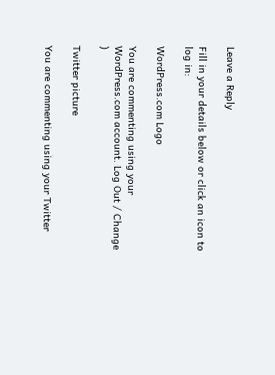Leave a Reply

Fill in your details below or click an icon to log in:

WordPress.com Logo

You are commenting using your WordPress.com account. Log Out / Change )

Twitter picture

You are commenting using your Twitter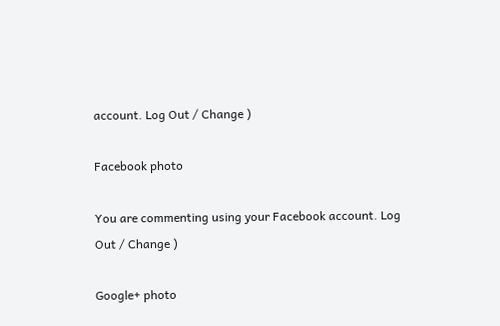account. Log Out / Change )

Facebook photo

You are commenting using your Facebook account. Log Out / Change )

Google+ photo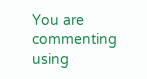You are commenting using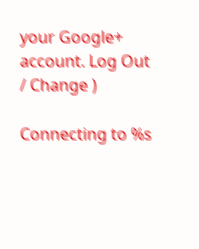your Google+ account. Log Out / Change )

Connecting to %s